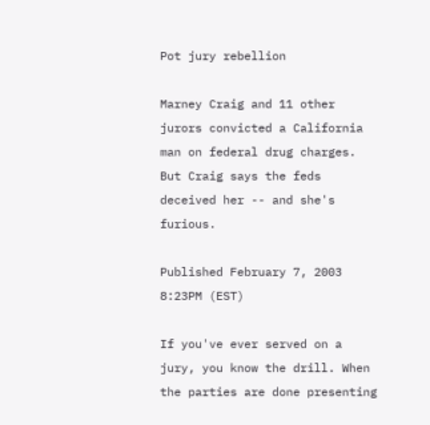Pot jury rebellion

Marney Craig and 11 other jurors convicted a California man on federal drug charges. But Craig says the feds deceived her -- and she's furious.

Published February 7, 2003 8:23PM (EST)

If you've ever served on a jury, you know the drill. When the parties are done presenting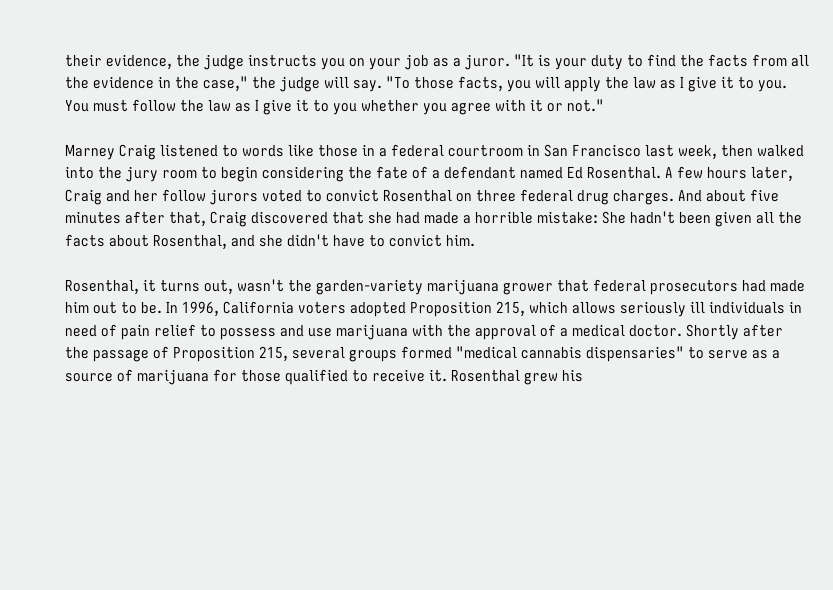their evidence, the judge instructs you on your job as a juror. "It is your duty to find the facts from all the evidence in the case," the judge will say. "To those facts, you will apply the law as I give it to you. You must follow the law as I give it to you whether you agree with it or not."

Marney Craig listened to words like those in a federal courtroom in San Francisco last week, then walked into the jury room to begin considering the fate of a defendant named Ed Rosenthal. A few hours later, Craig and her follow jurors voted to convict Rosenthal on three federal drug charges. And about five minutes after that, Craig discovered that she had made a horrible mistake: She hadn't been given all the facts about Rosenthal, and she didn't have to convict him.

Rosenthal, it turns out, wasn't the garden-variety marijuana grower that federal prosecutors had made him out to be. In 1996, California voters adopted Proposition 215, which allows seriously ill individuals in need of pain relief to possess and use marijuana with the approval of a medical doctor. Shortly after the passage of Proposition 215, several groups formed "medical cannabis dispensaries" to serve as a source of marijuana for those qualified to receive it. Rosenthal grew his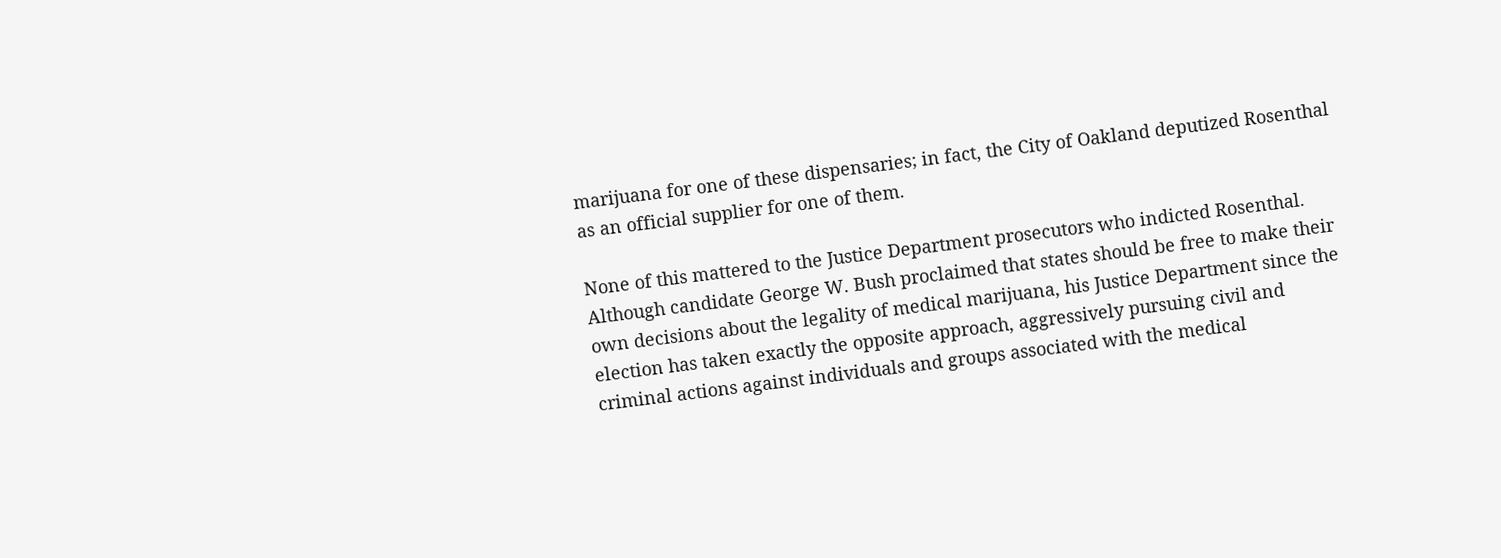marijuana for one of these dispensaries; in fact, the City of Oakland deputized Rosenthal as an official supplier for one of them.

None of this mattered to the Justice Department prosecutors who indicted Rosenthal. Although candidate George W. Bush proclaimed that states should be free to make their own decisions about the legality of medical marijuana, his Justice Department since the election has taken exactly the opposite approach, aggressively pursuing civil and criminal actions against individuals and groups associated with the medical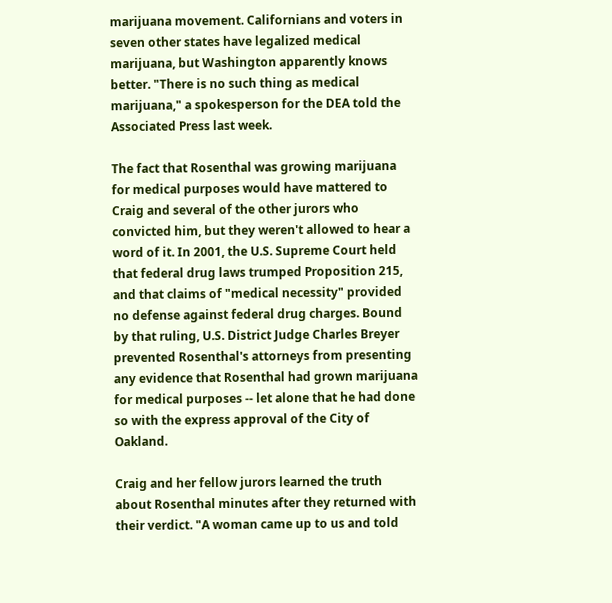marijuana movement. Californians and voters in seven other states have legalized medical marijuana, but Washington apparently knows better. "There is no such thing as medical marijuana," a spokesperson for the DEA told the Associated Press last week.

The fact that Rosenthal was growing marijuana for medical purposes would have mattered to Craig and several of the other jurors who convicted him, but they weren't allowed to hear a word of it. In 2001, the U.S. Supreme Court held that federal drug laws trumped Proposition 215, and that claims of "medical necessity" provided no defense against federal drug charges. Bound by that ruling, U.S. District Judge Charles Breyer prevented Rosenthal's attorneys from presenting any evidence that Rosenthal had grown marijuana for medical purposes -- let alone that he had done so with the express approval of the City of Oakland.

Craig and her fellow jurors learned the truth about Rosenthal minutes after they returned with their verdict. "A woman came up to us and told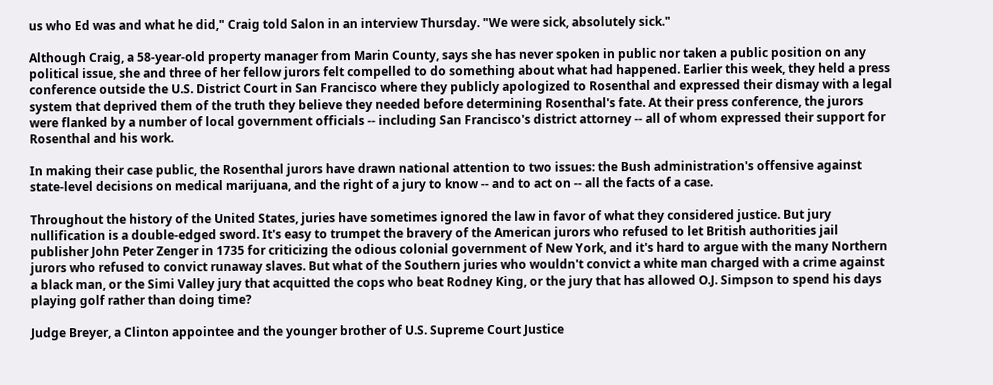us who Ed was and what he did," Craig told Salon in an interview Thursday. "We were sick, absolutely sick."

Although Craig, a 58-year-old property manager from Marin County, says she has never spoken in public nor taken a public position on any political issue, she and three of her fellow jurors felt compelled to do something about what had happened. Earlier this week, they held a press conference outside the U.S. District Court in San Francisco where they publicly apologized to Rosenthal and expressed their dismay with a legal system that deprived them of the truth they believe they needed before determining Rosenthal's fate. At their press conference, the jurors were flanked by a number of local government officials -- including San Francisco's district attorney -- all of whom expressed their support for Rosenthal and his work.

In making their case public, the Rosenthal jurors have drawn national attention to two issues: the Bush administration's offensive against state-level decisions on medical marijuana, and the right of a jury to know -- and to act on -- all the facts of a case.

Throughout the history of the United States, juries have sometimes ignored the law in favor of what they considered justice. But jury nullification is a double-edged sword. It's easy to trumpet the bravery of the American jurors who refused to let British authorities jail publisher John Peter Zenger in 1735 for criticizing the odious colonial government of New York, and it's hard to argue with the many Northern jurors who refused to convict runaway slaves. But what of the Southern juries who wouldn't convict a white man charged with a crime against a black man, or the Simi Valley jury that acquitted the cops who beat Rodney King, or the jury that has allowed O.J. Simpson to spend his days playing golf rather than doing time?

Judge Breyer, a Clinton appointee and the younger brother of U.S. Supreme Court Justice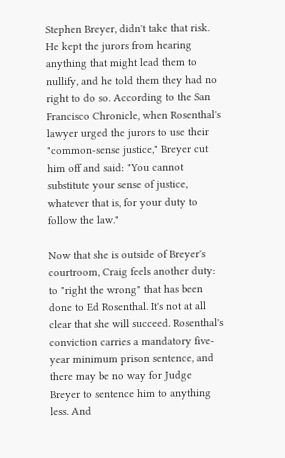Stephen Breyer, didn't take that risk. He kept the jurors from hearing anything that might lead them to nullify, and he told them they had no right to do so. According to the San Francisco Chronicle, when Rosenthal's lawyer urged the jurors to use their "common-sense justice," Breyer cut him off and said: "You cannot substitute your sense of justice, whatever that is, for your duty to follow the law."

Now that she is outside of Breyer's courtroom, Craig feels another duty: to "right the wrong" that has been done to Ed Rosenthal. It's not at all clear that she will succeed. Rosenthal's conviction carries a mandatory five-year minimum prison sentence, and there may be no way for Judge Breyer to sentence him to anything less. And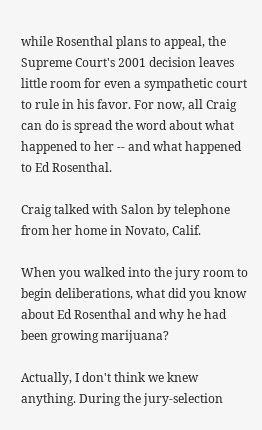while Rosenthal plans to appeal, the Supreme Court's 2001 decision leaves little room for even a sympathetic court to rule in his favor. For now, all Craig can do is spread the word about what happened to her -- and what happened to Ed Rosenthal.

Craig talked with Salon by telephone from her home in Novato, Calif.

When you walked into the jury room to begin deliberations, what did you know about Ed Rosenthal and why he had been growing marijuana?

Actually, I don't think we knew anything. During the jury-selection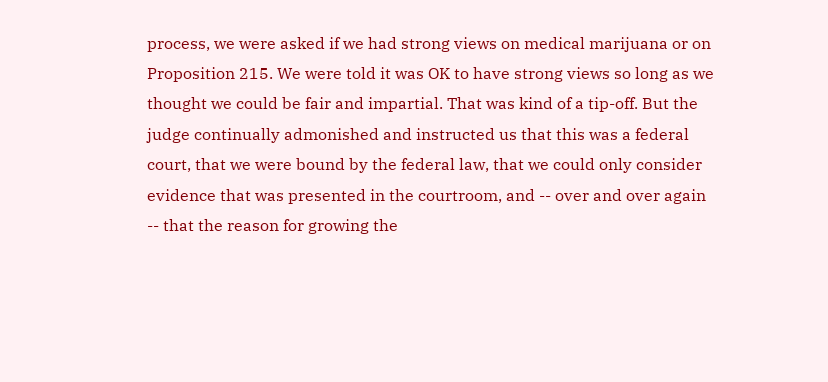process, we were asked if we had strong views on medical marijuana or on Proposition 215. We were told it was OK to have strong views so long as we thought we could be fair and impartial. That was kind of a tip-off. But the judge continually admonished and instructed us that this was a federal court, that we were bound by the federal law, that we could only consider evidence that was presented in the courtroom, and -- over and over again -- that the reason for growing the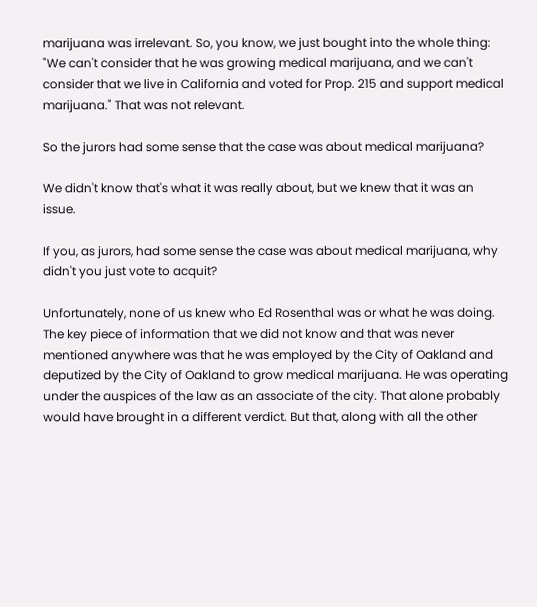marijuana was irrelevant. So, you know, we just bought into the whole thing: "We can't consider that he was growing medical marijuana, and we can't consider that we live in California and voted for Prop. 215 and support medical marijuana." That was not relevant.

So the jurors had some sense that the case was about medical marijuana?

We didn't know that's what it was really about, but we knew that it was an issue.

If you, as jurors, had some sense the case was about medical marijuana, why didn't you just vote to acquit?

Unfortunately, none of us knew who Ed Rosenthal was or what he was doing. The key piece of information that we did not know and that was never mentioned anywhere was that he was employed by the City of Oakland and deputized by the City of Oakland to grow medical marijuana. He was operating under the auspices of the law as an associate of the city. That alone probably would have brought in a different verdict. But that, along with all the other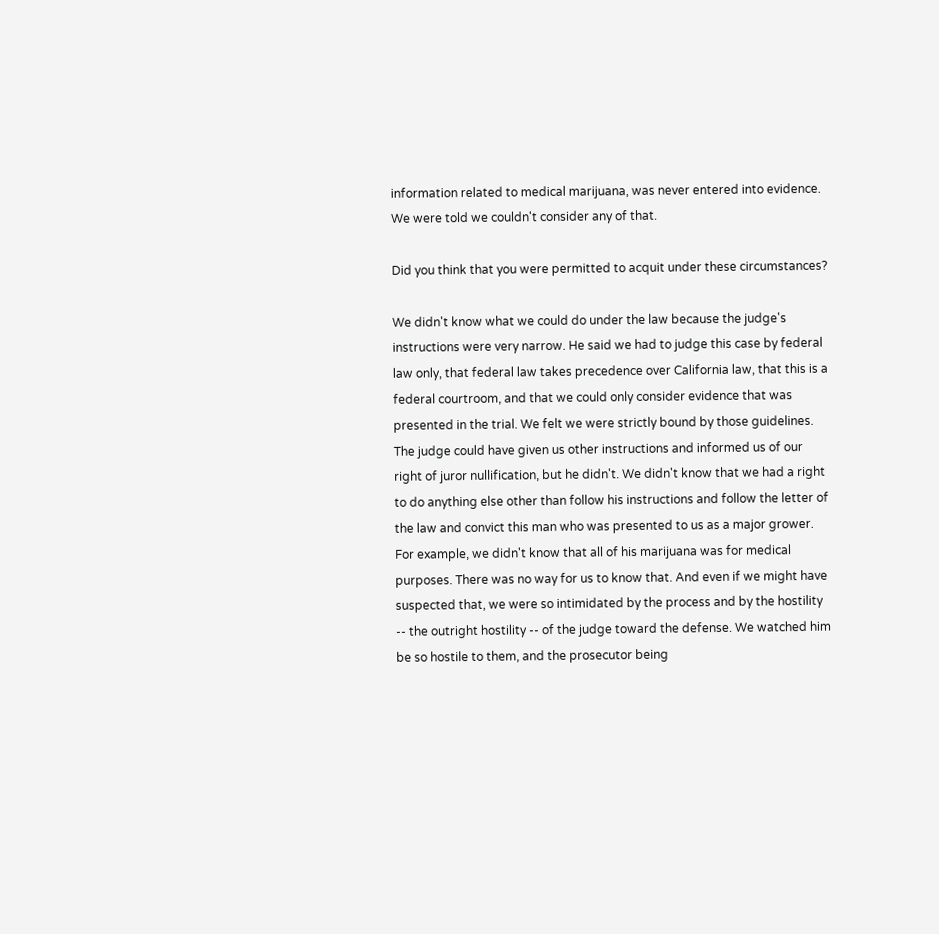information related to medical marijuana, was never entered into evidence. We were told we couldn't consider any of that.

Did you think that you were permitted to acquit under these circumstances?

We didn't know what we could do under the law because the judge's instructions were very narrow. He said we had to judge this case by federal law only, that federal law takes precedence over California law, that this is a federal courtroom, and that we could only consider evidence that was presented in the trial. We felt we were strictly bound by those guidelines. The judge could have given us other instructions and informed us of our right of juror nullification, but he didn't. We didn't know that we had a right to do anything else other than follow his instructions and follow the letter of the law and convict this man who was presented to us as a major grower. For example, we didn't know that all of his marijuana was for medical purposes. There was no way for us to know that. And even if we might have suspected that, we were so intimidated by the process and by the hostility -- the outright hostility -- of the judge toward the defense. We watched him be so hostile to them, and the prosecutor being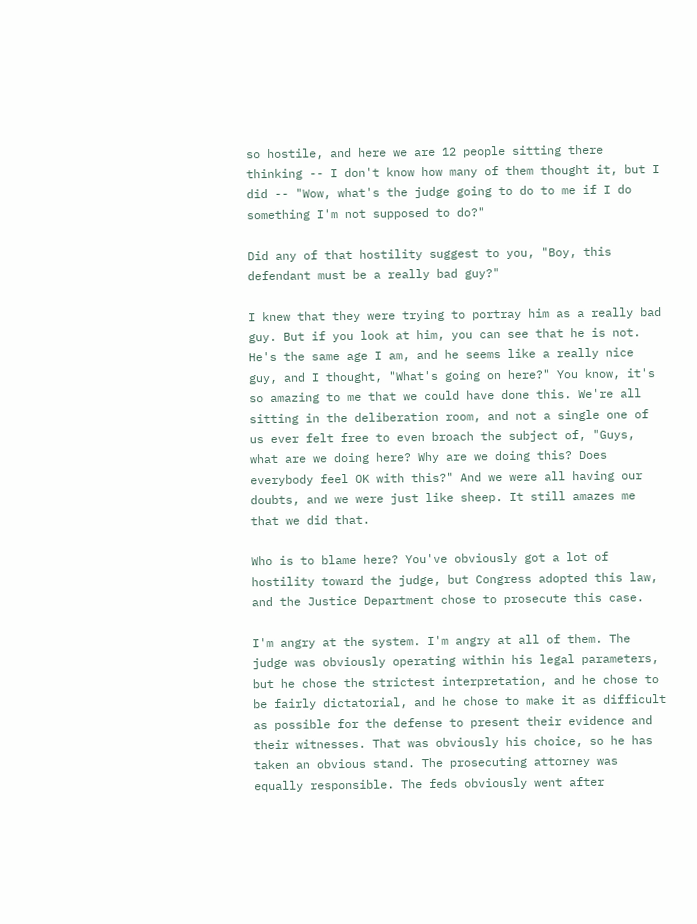so hostile, and here we are 12 people sitting there thinking -- I don't know how many of them thought it, but I did -- "Wow, what's the judge going to do to me if I do something I'm not supposed to do?"

Did any of that hostility suggest to you, "Boy, this defendant must be a really bad guy?"

I knew that they were trying to portray him as a really bad guy. But if you look at him, you can see that he is not. He's the same age I am, and he seems like a really nice guy, and I thought, "What's going on here?" You know, it's so amazing to me that we could have done this. We're all sitting in the deliberation room, and not a single one of us ever felt free to even broach the subject of, "Guys, what are we doing here? Why are we doing this? Does everybody feel OK with this?" And we were all having our doubts, and we were just like sheep. It still amazes me that we did that.

Who is to blame here? You've obviously got a lot of hostility toward the judge, but Congress adopted this law, and the Justice Department chose to prosecute this case.

I'm angry at the system. I'm angry at all of them. The judge was obviously operating within his legal parameters, but he chose the strictest interpretation, and he chose to be fairly dictatorial, and he chose to make it as difficult as possible for the defense to present their evidence and their witnesses. That was obviously his choice, so he has taken an obvious stand. The prosecuting attorney was equally responsible. The feds obviously went after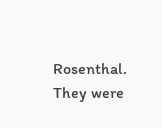Rosenthal. They were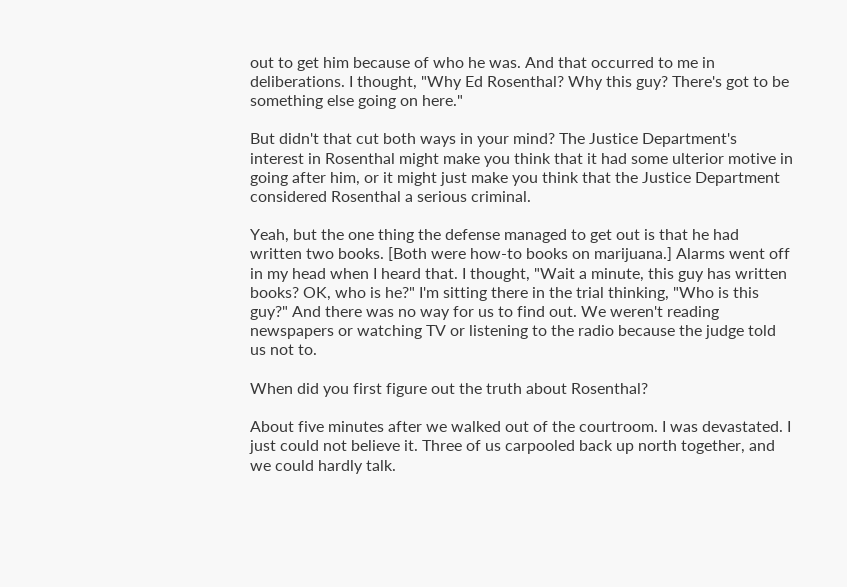out to get him because of who he was. And that occurred to me in deliberations. I thought, "Why Ed Rosenthal? Why this guy? There's got to be something else going on here."

But didn't that cut both ways in your mind? The Justice Department's interest in Rosenthal might make you think that it had some ulterior motive in going after him, or it might just make you think that the Justice Department considered Rosenthal a serious criminal.

Yeah, but the one thing the defense managed to get out is that he had written two books. [Both were how-to books on marijuana.] Alarms went off in my head when I heard that. I thought, "Wait a minute, this guy has written books? OK, who is he?" I'm sitting there in the trial thinking, "Who is this guy?" And there was no way for us to find out. We weren't reading newspapers or watching TV or listening to the radio because the judge told us not to.

When did you first figure out the truth about Rosenthal?

About five minutes after we walked out of the courtroom. I was devastated. I just could not believe it. Three of us carpooled back up north together, and we could hardly talk.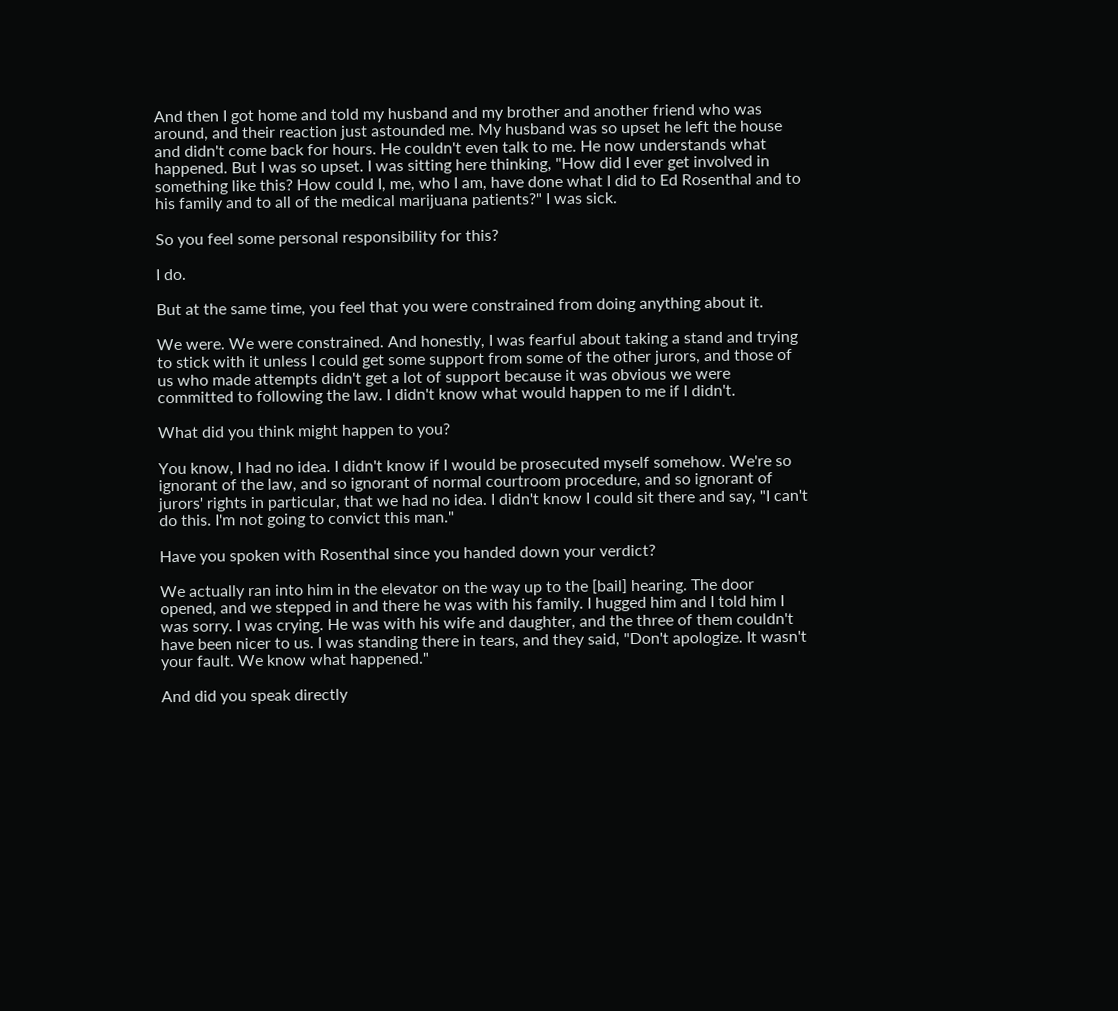And then I got home and told my husband and my brother and another friend who was around, and their reaction just astounded me. My husband was so upset he left the house and didn't come back for hours. He couldn't even talk to me. He now understands what happened. But I was so upset. I was sitting here thinking, "How did I ever get involved in something like this? How could I, me, who I am, have done what I did to Ed Rosenthal and to his family and to all of the medical marijuana patients?" I was sick.

So you feel some personal responsibility for this?

I do.

But at the same time, you feel that you were constrained from doing anything about it.

We were. We were constrained. And honestly, I was fearful about taking a stand and trying to stick with it unless I could get some support from some of the other jurors, and those of us who made attempts didn't get a lot of support because it was obvious we were committed to following the law. I didn't know what would happen to me if I didn't.

What did you think might happen to you?

You know, I had no idea. I didn't know if I would be prosecuted myself somehow. We're so ignorant of the law, and so ignorant of normal courtroom procedure, and so ignorant of jurors' rights in particular, that we had no idea. I didn't know I could sit there and say, "I can't do this. I'm not going to convict this man."

Have you spoken with Rosenthal since you handed down your verdict?

We actually ran into him in the elevator on the way up to the [bail] hearing. The door opened, and we stepped in and there he was with his family. I hugged him and I told him I was sorry. I was crying. He was with his wife and daughter, and the three of them couldn't have been nicer to us. I was standing there in tears, and they said, "Don't apologize. It wasn't your fault. We know what happened."

And did you speak directly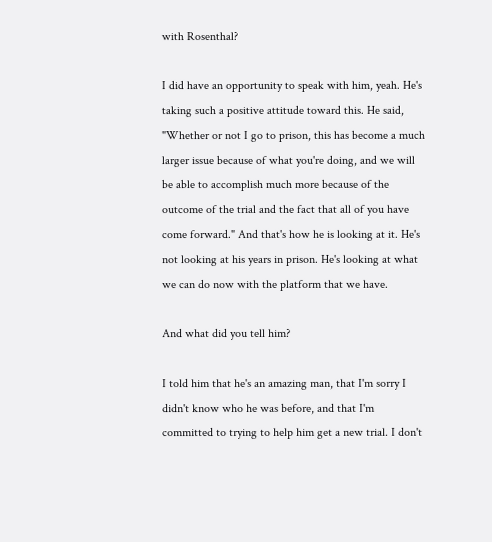with Rosenthal?

I did have an opportunity to speak with him, yeah. He's taking such a positive attitude toward this. He said, "Whether or not I go to prison, this has become a much larger issue because of what you're doing, and we will be able to accomplish much more because of the outcome of the trial and the fact that all of you have come forward." And that's how he is looking at it. He's not looking at his years in prison. He's looking at what we can do now with the platform that we have.

And what did you tell him?

I told him that he's an amazing man, that I'm sorry I didn't know who he was before, and that I'm committed to trying to help him get a new trial. I don't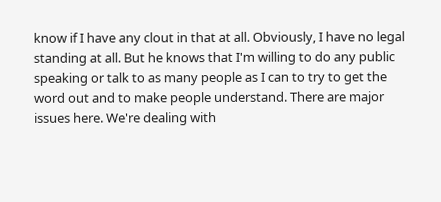know if I have any clout in that at all. Obviously, I have no legal standing at all. But he knows that I'm willing to do any public speaking or talk to as many people as I can to try to get the word out and to make people understand. There are major issues here. We're dealing with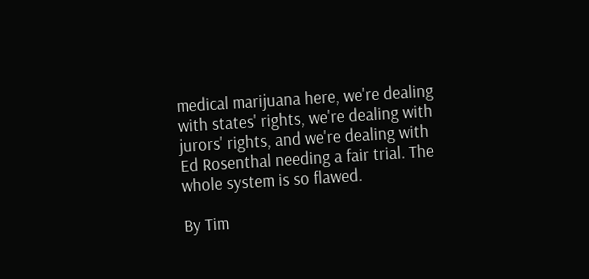medical marijuana here, we're dealing with states' rights, we're dealing with jurors' rights, and we're dealing with Ed Rosenthal needing a fair trial. The whole system is so flawed.

By Tim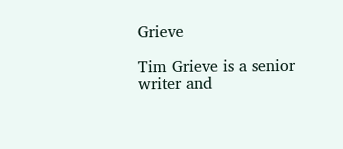Grieve

Tim Grieve is a senior writer and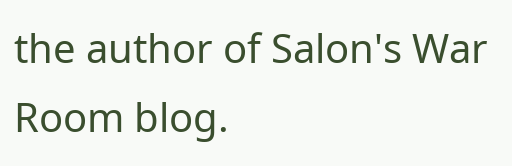the author of Salon's War Room blog.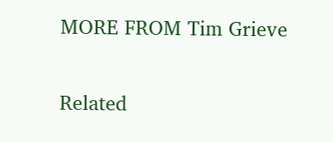MORE FROM Tim Grieve

Related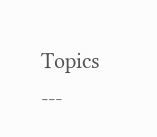Topics ---